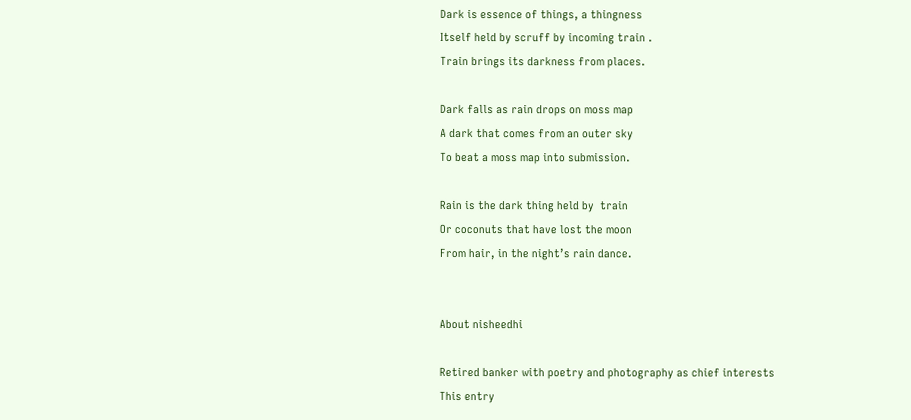Dark is essence of things, a thingness
Itself held by scruff by incoming train .
Train brings its darkness from places.

Dark falls as rain drops on moss map
A dark that comes from an outer sky
To beat a moss map into submission.

Rain is the dark thing held by  train
Or coconuts that have lost the moon
From hair, in the night’s rain dance.


About nisheedhi

Retired banker with poetry and photography as chief interests
This entry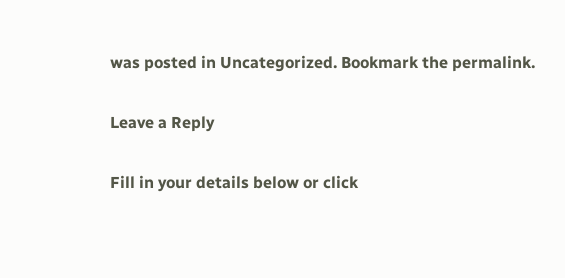was posted in Uncategorized. Bookmark the permalink.

Leave a Reply

Fill in your details below or click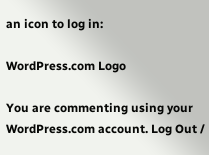an icon to log in:

WordPress.com Logo

You are commenting using your WordPress.com account. Log Out /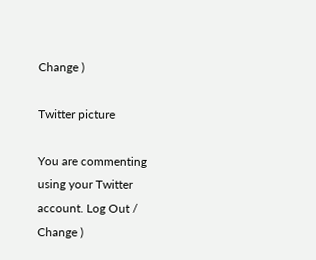Change )

Twitter picture

You are commenting using your Twitter account. Log Out / Change )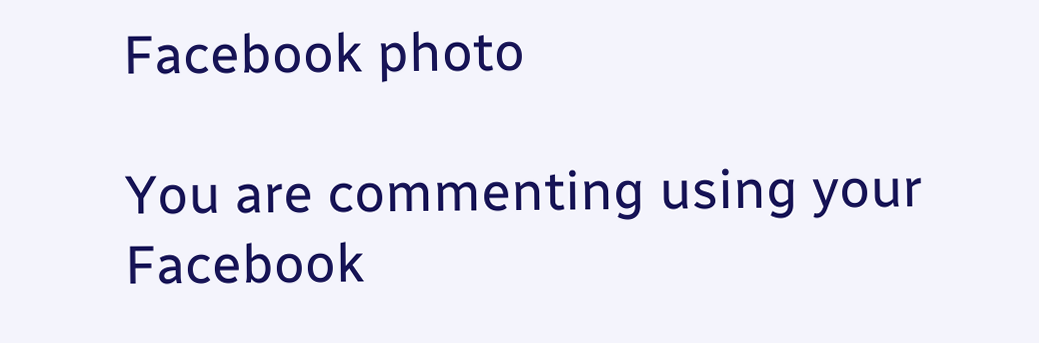Facebook photo

You are commenting using your Facebook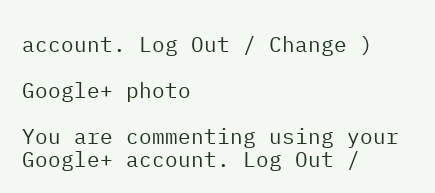account. Log Out / Change )

Google+ photo

You are commenting using your Google+ account. Log Out /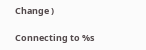Change )

Connecting to %s